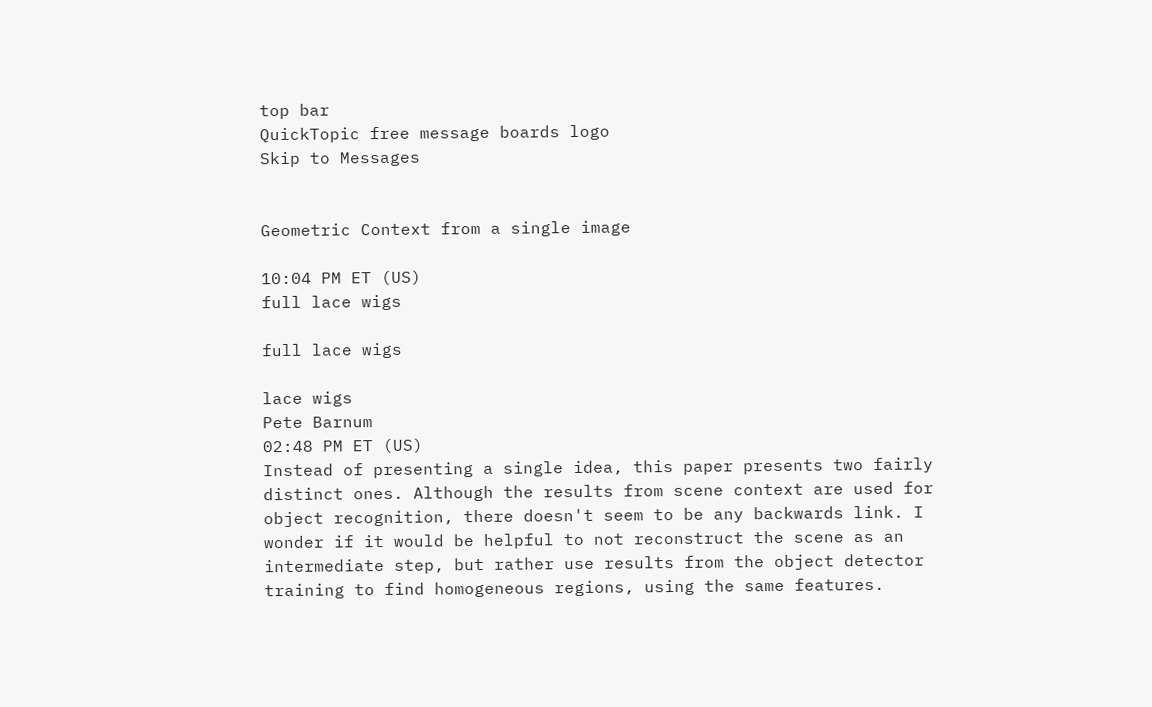top bar
QuickTopic free message boards logo
Skip to Messages


Geometric Context from a single image

10:04 PM ET (US)
full lace wigs

full lace wigs

lace wigs
Pete Barnum
02:48 PM ET (US)
Instead of presenting a single idea, this paper presents two fairly distinct ones. Although the results from scene context are used for object recognition, there doesn't seem to be any backwards link. I wonder if it would be helpful to not reconstruct the scene as an intermediate step, but rather use results from the object detector training to find homogeneous regions, using the same features.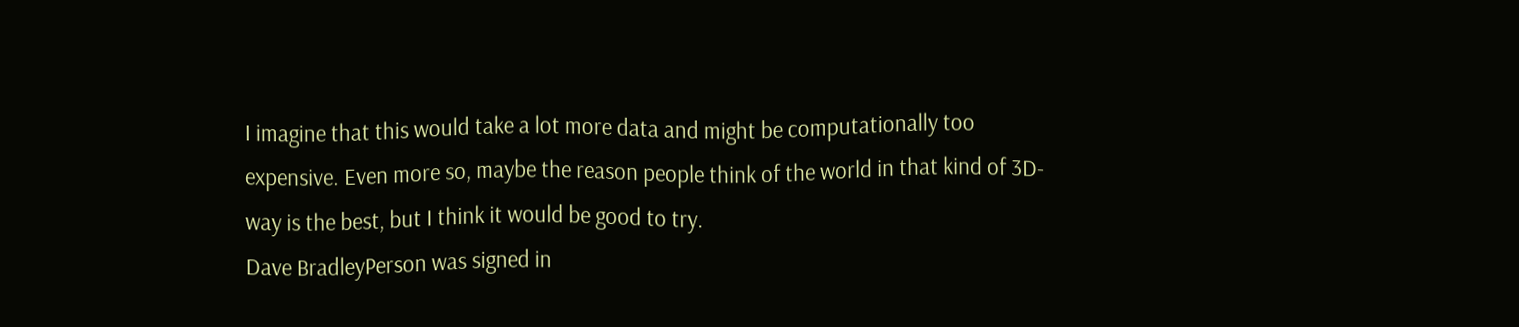I imagine that this would take a lot more data and might be computationally too expensive. Even more so, maybe the reason people think of the world in that kind of 3D-way is the best, but I think it would be good to try.
Dave BradleyPerson was signed in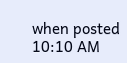when posted
10:10 AM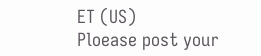ET (US)
Ploease post your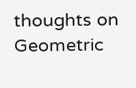thoughts on Geometric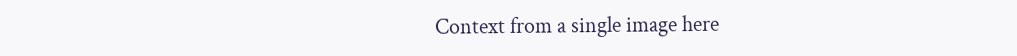Context from a single image here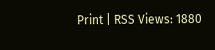Print | RSS Views: 1880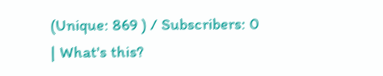(Unique: 869 ) / Subscribers: 0 | What's this?